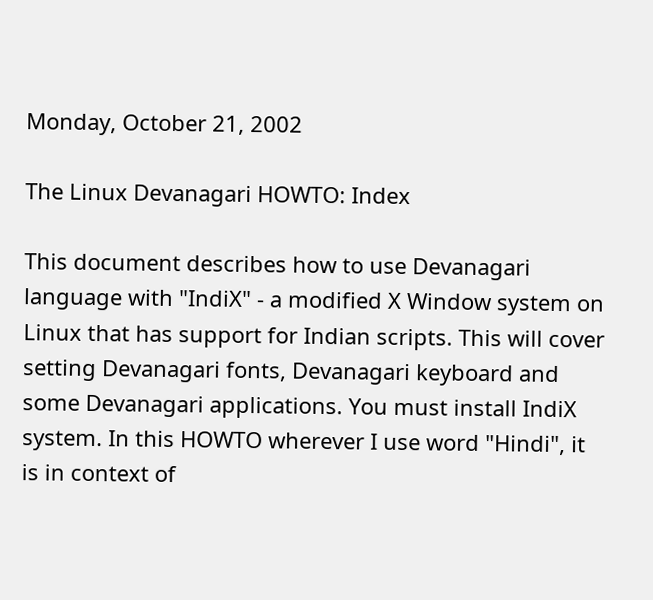Monday, October 21, 2002

The Linux Devanagari HOWTO: Index

This document describes how to use Devanagari language with "IndiX" - a modified X Window system on Linux that has support for Indian scripts. This will cover setting Devanagari fonts, Devanagari keyboard and some Devanagari applications. You must install IndiX system. In this HOWTO wherever I use word "Hindi", it is in context of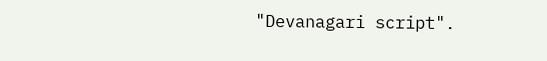"Devanagari script".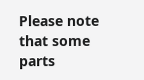Please note that some parts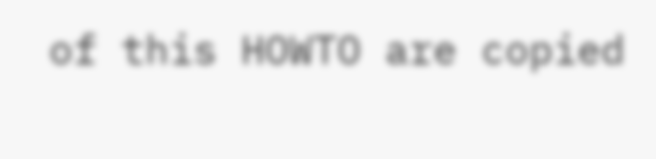of this HOWTO are copied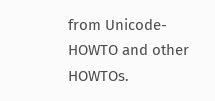from Unicode-HOWTO and other HOWTOs.